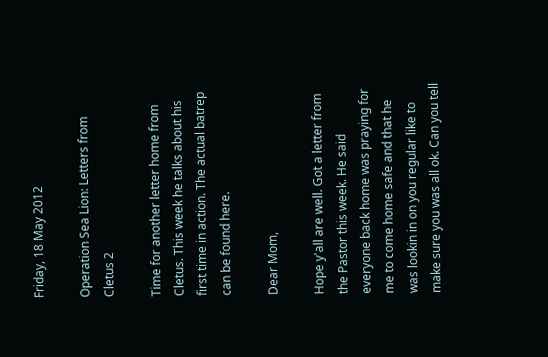Friday, 18 May 2012

Operation Sea Lion: Letters from Cletus 2

Time for another letter home from Cletus. This week he talks about his first time in action. The actual batrep can be found here.

Dear Mom,

Hope y'all are well. Got a letter from the Pastor this week. He said everyone back home was praying for me to come home safe and that he was lookin in on you regular like to make sure you was all ok. Can you tell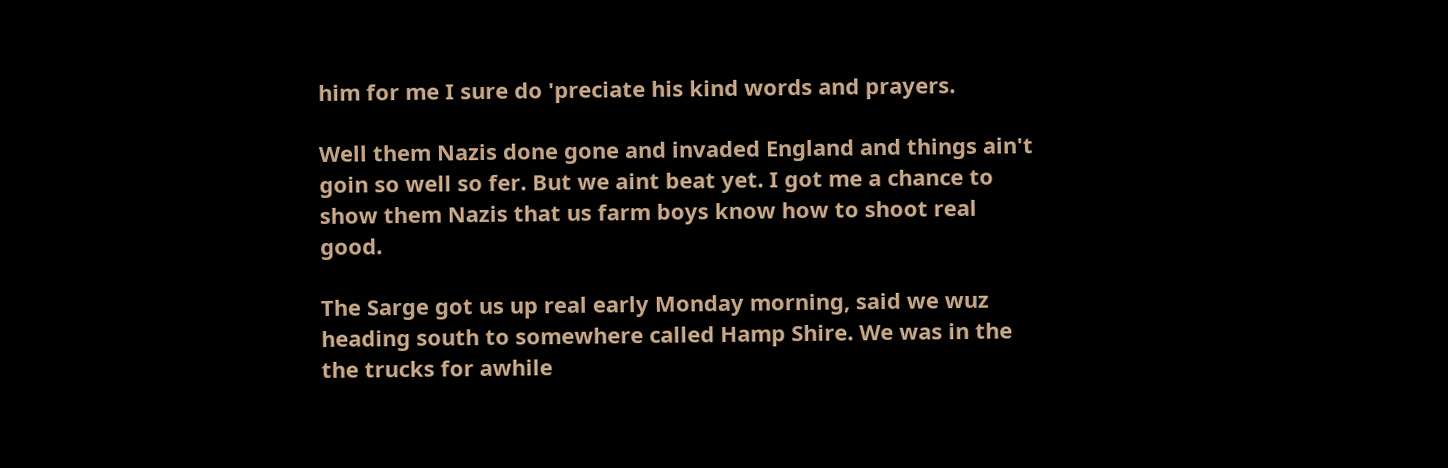him for me I sure do 'preciate his kind words and prayers.

Well them Nazis done gone and invaded England and things ain't goin so well so fer. But we aint beat yet. I got me a chance to show them Nazis that us farm boys know how to shoot real good.

The Sarge got us up real early Monday morning, said we wuz heading south to somewhere called Hamp Shire. We was in the the trucks for awhile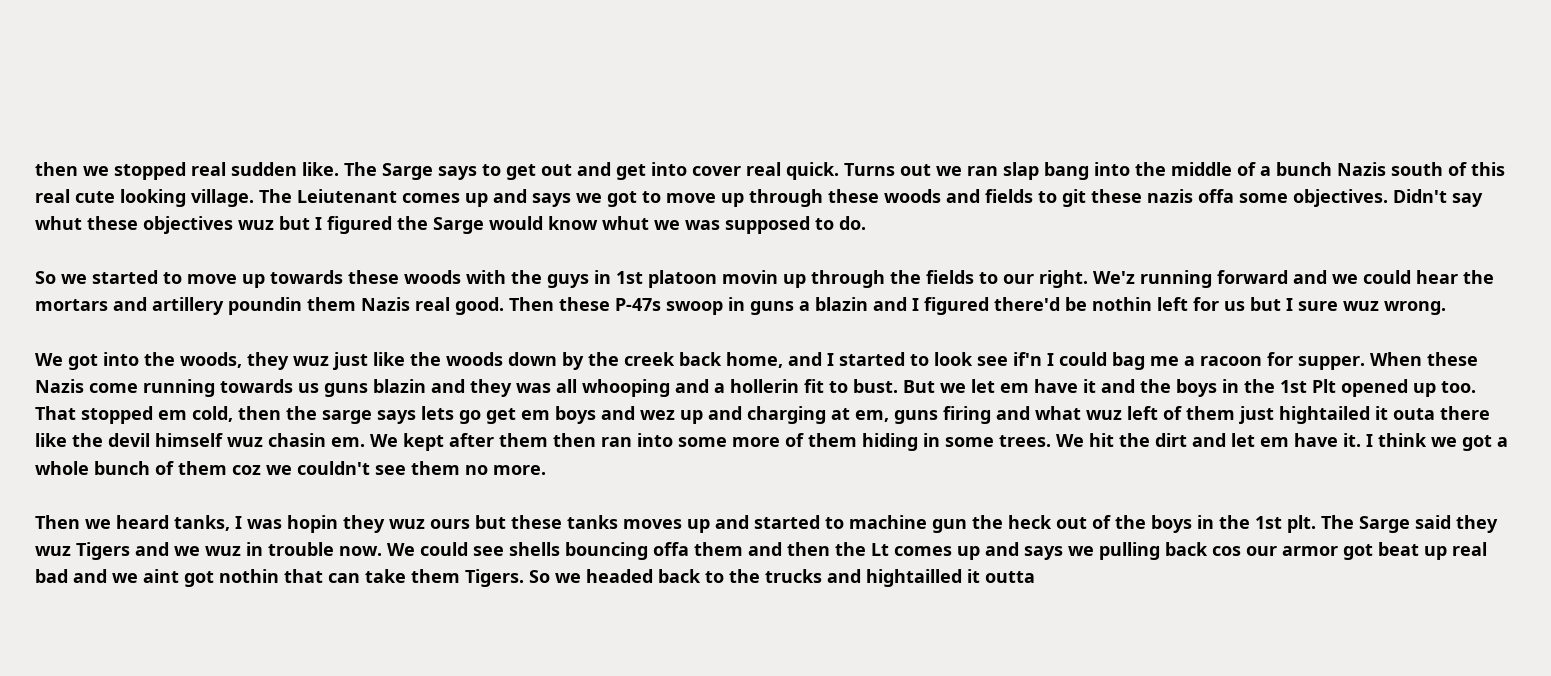then we stopped real sudden like. The Sarge says to get out and get into cover real quick. Turns out we ran slap bang into the middle of a bunch Nazis south of this real cute looking village. The Leiutenant comes up and says we got to move up through these woods and fields to git these nazis offa some objectives. Didn't say whut these objectives wuz but I figured the Sarge would know whut we was supposed to do.

So we started to move up towards these woods with the guys in 1st platoon movin up through the fields to our right. We'z running forward and we could hear the mortars and artillery poundin them Nazis real good. Then these P-47s swoop in guns a blazin and I figured there'd be nothin left for us but I sure wuz wrong.

We got into the woods, they wuz just like the woods down by the creek back home, and I started to look see if'n I could bag me a racoon for supper. When these Nazis come running towards us guns blazin and they was all whooping and a hollerin fit to bust. But we let em have it and the boys in the 1st Plt opened up too. That stopped em cold, then the sarge says lets go get em boys and wez up and charging at em, guns firing and what wuz left of them just hightailed it outa there like the devil himself wuz chasin em. We kept after them then ran into some more of them hiding in some trees. We hit the dirt and let em have it. I think we got a whole bunch of them coz we couldn't see them no more.

Then we heard tanks, I was hopin they wuz ours but these tanks moves up and started to machine gun the heck out of the boys in the 1st plt. The Sarge said they wuz Tigers and we wuz in trouble now. We could see shells bouncing offa them and then the Lt comes up and says we pulling back cos our armor got beat up real bad and we aint got nothin that can take them Tigers. So we headed back to the trucks and hightailled it outta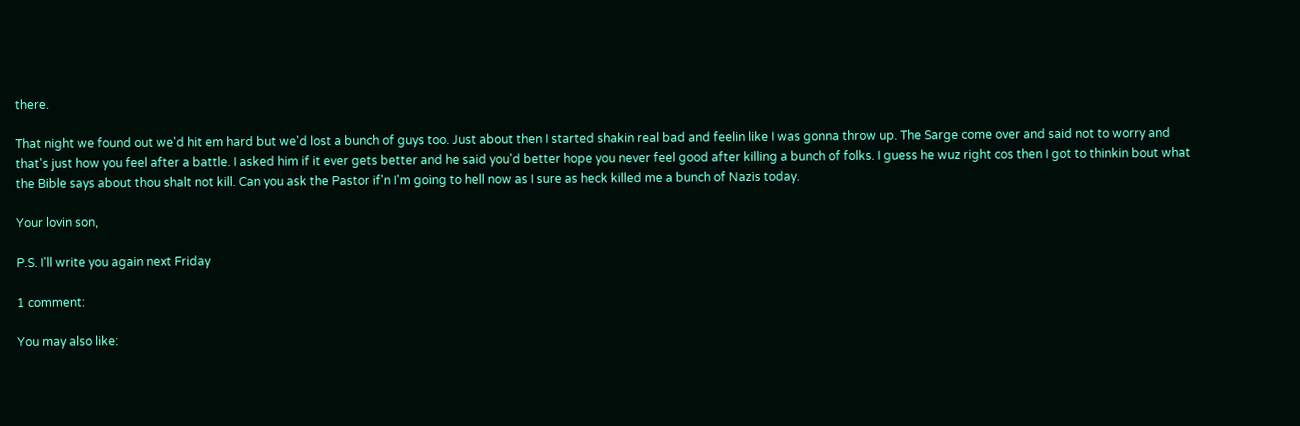there.

That night we found out we'd hit em hard but we'd lost a bunch of guys too. Just about then I started shakin real bad and feelin like I was gonna throw up. The Sarge come over and said not to worry and  that's just how you feel after a battle. I asked him if it ever gets better and he said you'd better hope you never feel good after killing a bunch of folks. I guess he wuz right cos then I got to thinkin bout what the Bible says about thou shalt not kill. Can you ask the Pastor if'n I'm going to hell now as I sure as heck killed me a bunch of Nazis today.

Your lovin son,

P.S. I'll write you again next Friday

1 comment:

You may also like: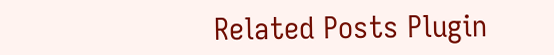Related Posts Plugin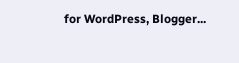for WordPress, Blogger...